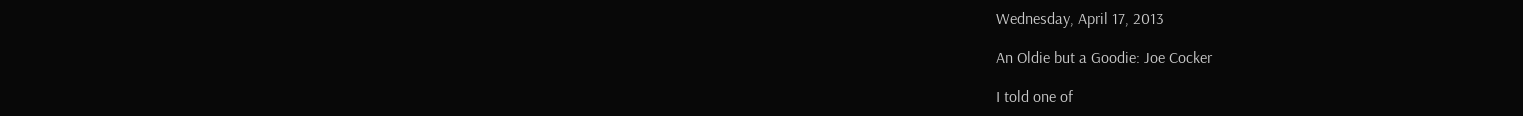Wednesday, April 17, 2013

An Oldie but a Goodie: Joe Cocker

I told one of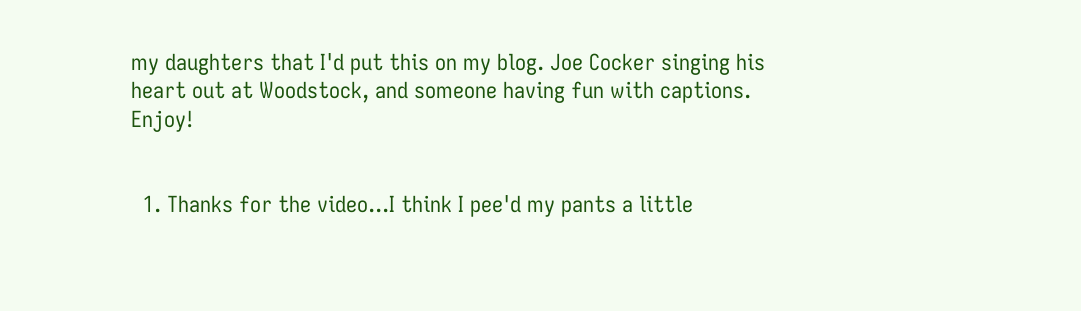my daughters that I'd put this on my blog. Joe Cocker singing his heart out at Woodstock, and someone having fun with captions. Enjoy!


  1. Thanks for the video...I think I pee'd my pants a little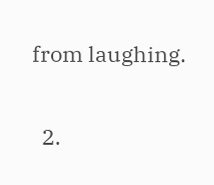from laughing.

  2.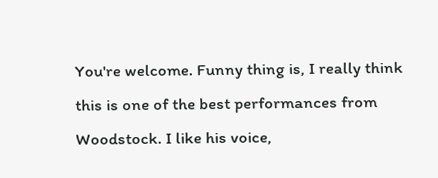You're welcome. Funny thing is, I really think this is one of the best performances from Woodstock. I like his voice,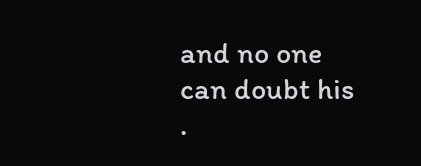and no one can doubt his .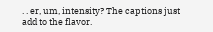. . er, um, intensity? The captions just add to the flavor.